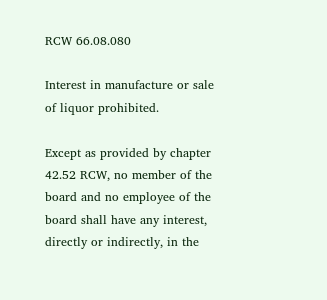RCW 66.08.080

Interest in manufacture or sale of liquor prohibited.

Except as provided by chapter 42.52 RCW, no member of the board and no employee of the board shall have any interest, directly or indirectly, in the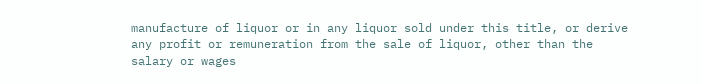manufacture of liquor or in any liquor sold under this title, or derive any profit or remuneration from the sale of liquor, other than the salary or wages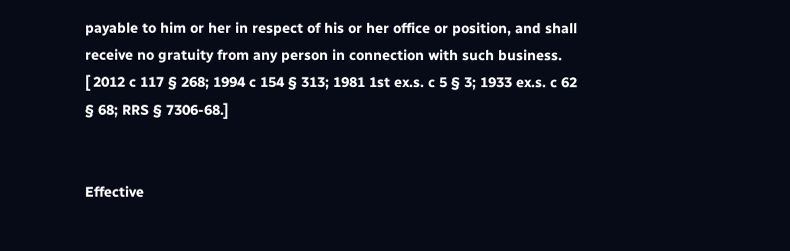payable to him or her in respect of his or her office or position, and shall receive no gratuity from any person in connection with such business.
[ 2012 c 117 § 268; 1994 c 154 § 313; 1981 1st ex.s. c 5 § 3; 1933 ex.s. c 62 § 68; RRS § 7306-68.]


Effective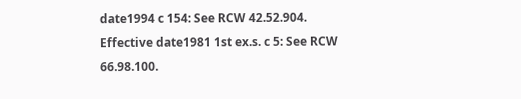date1994 c 154: See RCW 42.52.904.
Effective date1981 1st ex.s. c 5: See RCW 66.98.100.